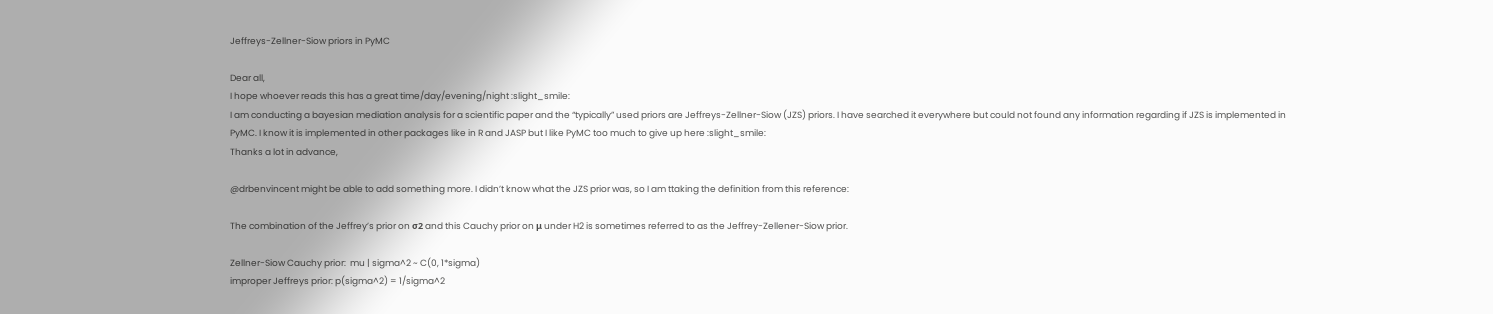Jeffreys-Zellner-Siow priors in PyMC

Dear all,
I hope whoever reads this has a great time/day/evening/night :slight_smile:
I am conducting a bayesian mediation analysis for a scientific paper and the “typically” used priors are Jeffreys-Zellner-Siow (JZS) priors. I have searched it everywhere but could not found any information regarding if JZS is implemented in PyMC. I know it is implemented in other packages like in R and JASP but I like PyMC too much to give up here :slight_smile:
Thanks a lot in advance,

@drbenvincent might be able to add something more. I didn’t know what the JZS prior was, so I am ttaking the definition from this reference:

The combination of the Jeffrey’s prior on σ2 and this Cauchy prior on μ under H2 is sometimes referred to as the Jeffrey-Zellener-Siow prior.

Zellner-Siow Cauchy prior:  mu | sigma^2 ~ C(0, 1*sigma)
improper Jeffreys prior: p(sigma^2) = 1/sigma^2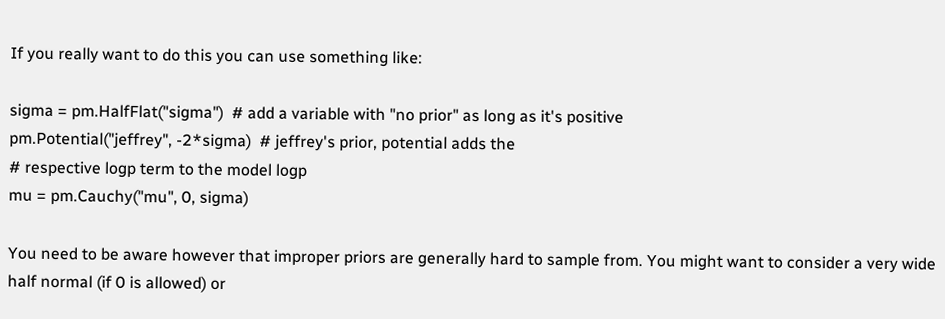If you really want to do this you can use something like:

sigma = pm.HalfFlat("sigma")  # add a variable with "no prior" as long as it's positive
pm.Potential("jeffrey", -2*sigma)  # jeffrey's prior, potential adds the
# respective logp term to the model logp
mu = pm.Cauchy("mu", 0, sigma)

You need to be aware however that improper priors are generally hard to sample from. You might want to consider a very wide half normal (if 0 is allowed) or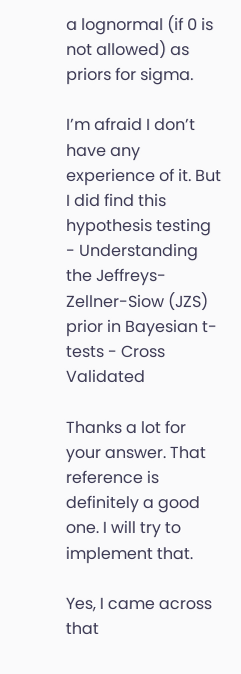a lognormal (if 0 is not allowed) as priors for sigma.

I’m afraid I don’t have any experience of it. But I did find this hypothesis testing - Understanding the Jeffreys-Zellner-Siow (JZS) prior in Bayesian t-tests - Cross Validated

Thanks a lot for your answer. That reference is definitely a good one. I will try to implement that.

Yes, I came across that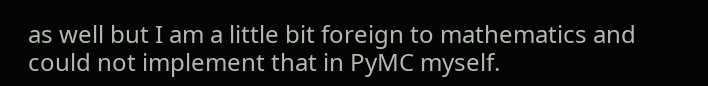as well but I am a little bit foreign to mathematics and could not implement that in PyMC myself.